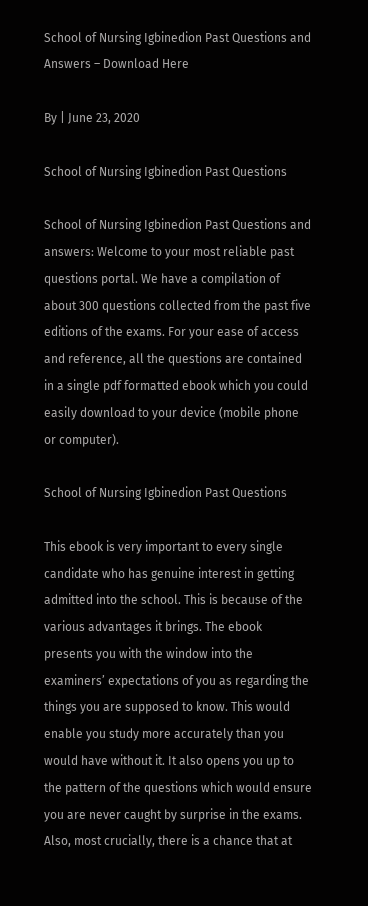School of Nursing Igbinedion Past Questions and Answers – Download Here

By | June 23, 2020

School of Nursing Igbinedion Past Questions

School of Nursing Igbinedion Past Questions and answers: Welcome to your most reliable past questions portal. We have a compilation of about 300 questions collected from the past five editions of the exams. For your ease of access and reference, all the questions are contained in a single pdf formatted ebook which you could easily download to your device (mobile phone or computer).

School of Nursing Igbinedion Past Questions

This ebook is very important to every single candidate who has genuine interest in getting admitted into the school. This is because of the various advantages it brings. The ebook presents you with the window into the examiners’ expectations of you as regarding the things you are supposed to know. This would enable you study more accurately than you would have without it. It also opens you up to the pattern of the questions which would ensure you are never caught by surprise in the exams. Also, most crucially, there is a chance that at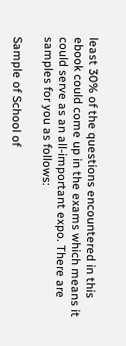least 30% of the questions encountered in this ebook could come up in the exams which means it could serve as an all-important expo. There are samples for you as follows:

Sample of School of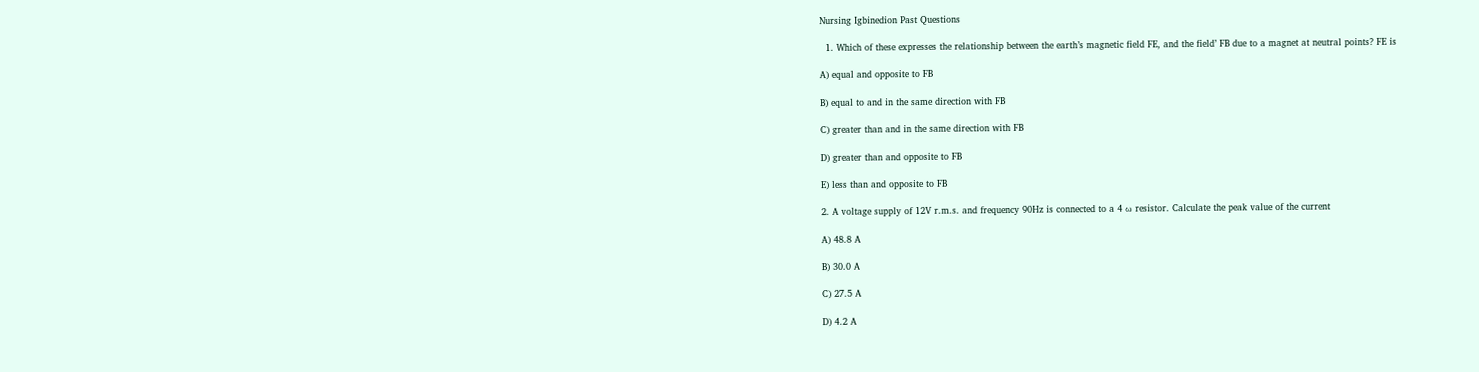Nursing Igbinedion Past Questions

  1. Which of these expresses the relationship between the earth’s magnetic field FE, and the field’ FB due to a magnet at neutral points? FE is

A) equal and opposite to FB

B) equal to and in the same direction with FB

C) greater than and in the same direction with FB

D) greater than and opposite to FB

E) less than and opposite to FB

2. A voltage supply of 12V r.m.s. and frequency 90Hz is connected to a 4 ω resistor. Calculate the peak value of the current

A) 48.8 A

B) 30.0 A

C) 27.5 A

D) 4.2 A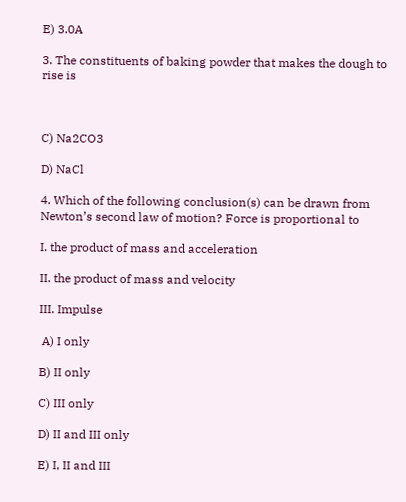E) 3.0A

3. The constituents of baking powder that makes the dough to rise is



C) Na2CO3

D) NaCl

4. Which of the following conclusion(s) can be drawn from Newton’s second law of motion? Force is proportional to

I. the product of mass and acceleration

II. the product of mass and velocity

III. Impulse

 A) I only

B) II only

C) III only

D) II and III only

E) I, II and III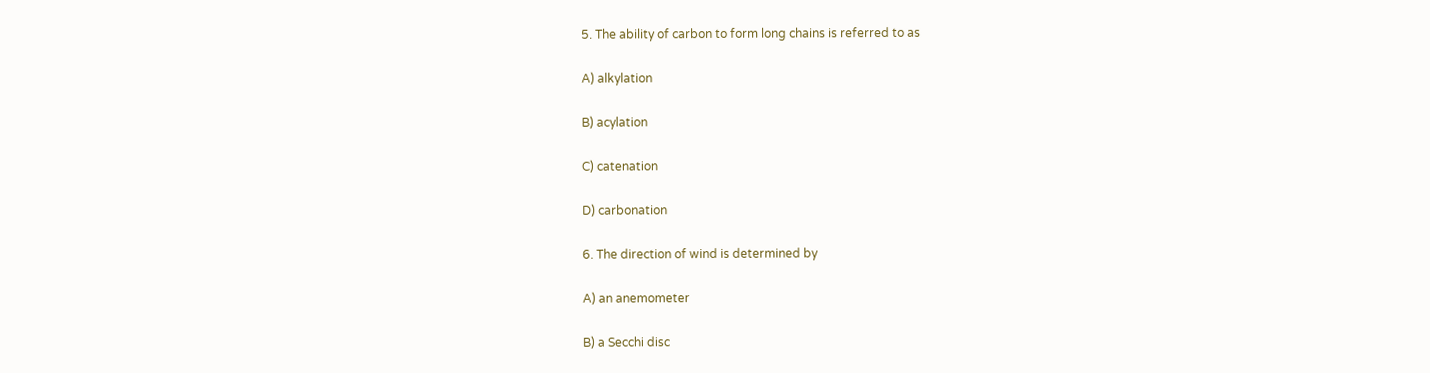5. The ability of carbon to form long chains is referred to as

A) alkylation

B) acylation

C) catenation

D) carbonation

6. The direction of wind is determined by

A) an anemometer

B) a Secchi disc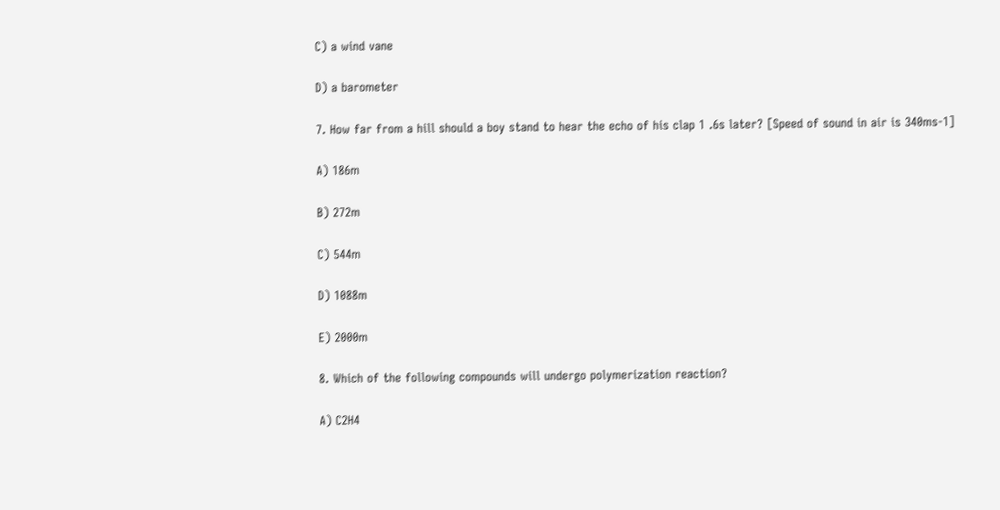C) a wind vane

D) a barometer

7. How far from a hill should a boy stand to hear the echo of his clap 1 .6s later? [Speed of sound in air is 340ms-1]

A) 186m

B) 272m

C) 544m

D) 1088m

E) 2000m

8. Which of the following compounds will undergo polymerization reaction?

A) C2H4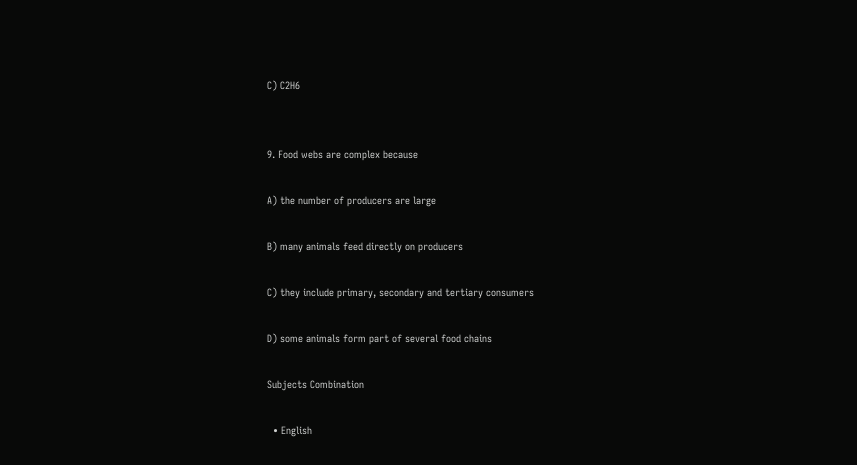C) C2H6


9. Food webs are complex because

A) the number of producers are large

B) many animals feed directly on producers

C) they include primary, secondary and tertiary consumers

D) some animals form part of several food chains

Subjects Combination

  • English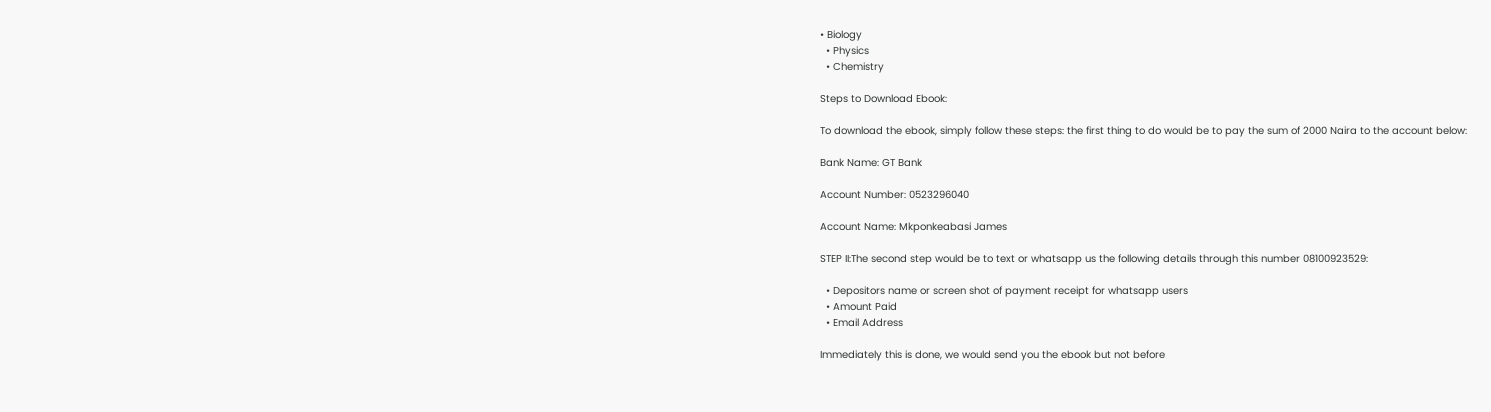• Biology
  • Physics
  • Chemistry

Steps to Download Ebook:

To download the ebook, simply follow these steps: the first thing to do would be to pay the sum of 2000 Naira to the account below:

Bank Name: GT Bank

Account Number: 0523296040

Account Name: Mkponkeabasi James

STEP II:The second step would be to text or whatsapp us the following details through this number 08100923529:

  • Depositors name or screen shot of payment receipt for whatsapp users
  • Amount Paid
  • Email Address

Immediately this is done, we would send you the ebook but not before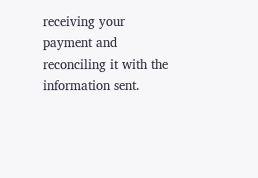receiving your payment and reconciling it with the information sent.